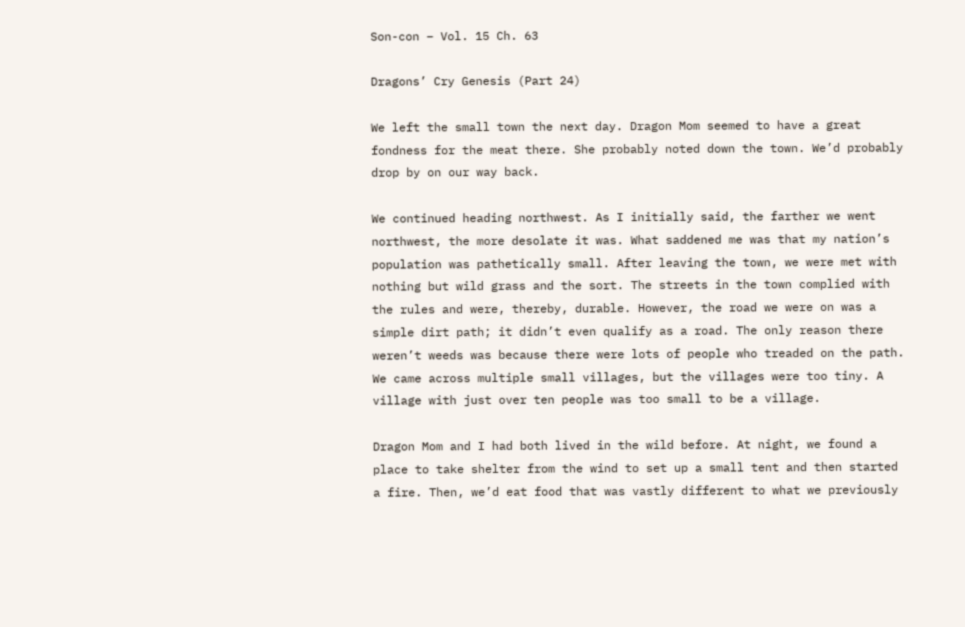Son-con – Vol. 15 Ch. 63

Dragons’ Cry Genesis (Part 24)

We left the small town the next day. Dragon Mom seemed to have a great fondness for the meat there. She probably noted down the town. We’d probably drop by on our way back.

We continued heading northwest. As I initially said, the farther we went northwest, the more desolate it was. What saddened me was that my nation’s population was pathetically small. After leaving the town, we were met with nothing but wild grass and the sort. The streets in the town complied with the rules and were, thereby, durable. However, the road we were on was a simple dirt path; it didn’t even qualify as a road. The only reason there weren’t weeds was because there were lots of people who treaded on the path. We came across multiple small villages, but the villages were too tiny. A village with just over ten people was too small to be a village.

Dragon Mom and I had both lived in the wild before. At night, we found a place to take shelter from the wind to set up a small tent and then started a fire. Then, we’d eat food that was vastly different to what we previously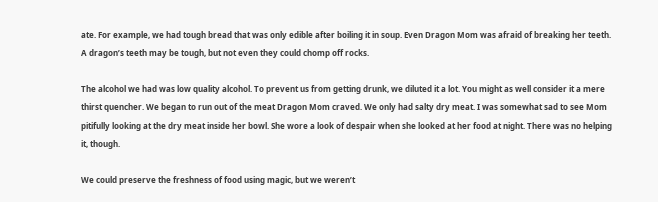ate. For example, we had tough bread that was only edible after boiling it in soup. Even Dragon Mom was afraid of breaking her teeth. A dragon’s teeth may be tough, but not even they could chomp off rocks.

The alcohol we had was low quality alcohol. To prevent us from getting drunk, we diluted it a lot. You might as well consider it a mere thirst quencher. We began to run out of the meat Dragon Mom craved. We only had salty dry meat. I was somewhat sad to see Mom pitifully looking at the dry meat inside her bowl. She wore a look of despair when she looked at her food at night. There was no helping it, though.

We could preserve the freshness of food using magic, but we weren’t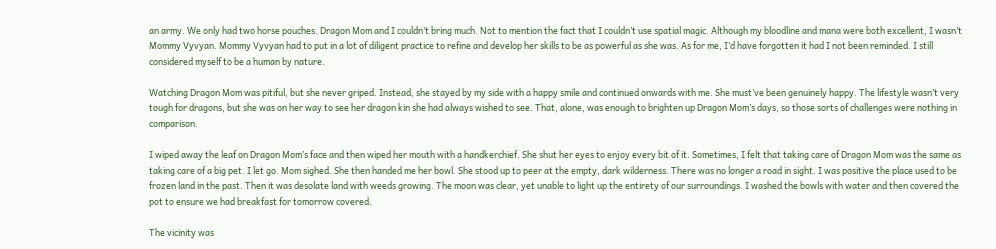an army. We only had two horse pouches. Dragon Mom and I couldn’t bring much. Not to mention the fact that I couldn’t use spatial magic. Although my bloodline and mana were both excellent, I wasn’t Mommy Vyvyan. Mommy Vyvyan had to put in a lot of diligent practice to refine and develop her skills to be as powerful as she was. As for me, I’d have forgotten it had I not been reminded. I still considered myself to be a human by nature.

Watching Dragon Mom was pitiful, but she never griped. Instead, she stayed by my side with a happy smile and continued onwards with me. She must’ve been genuinely happy. The lifestyle wasn’t very tough for dragons, but she was on her way to see her dragon kin she had always wished to see. That, alone, was enough to brighten up Dragon Mom’s days, so those sorts of challenges were nothing in comparison.

I wiped away the leaf on Dragon Mom’s face and then wiped her mouth with a handkerchief. She shut her eyes to enjoy every bit of it. Sometimes, I felt that taking care of Dragon Mom was the same as taking care of a big pet. I let go. Mom sighed. She then handed me her bowl. She stood up to peer at the empty, dark wilderness. There was no longer a road in sight. I was positive the place used to be frozen land in the past. Then it was desolate land with weeds growing. The moon was clear, yet unable to light up the entirety of our surroundings. I washed the bowls with water and then covered the pot to ensure we had breakfast for tomorrow covered.

The vicinity was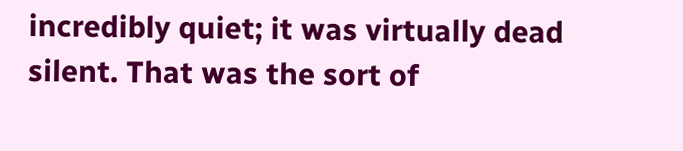incredibly quiet; it was virtually dead silent. That was the sort of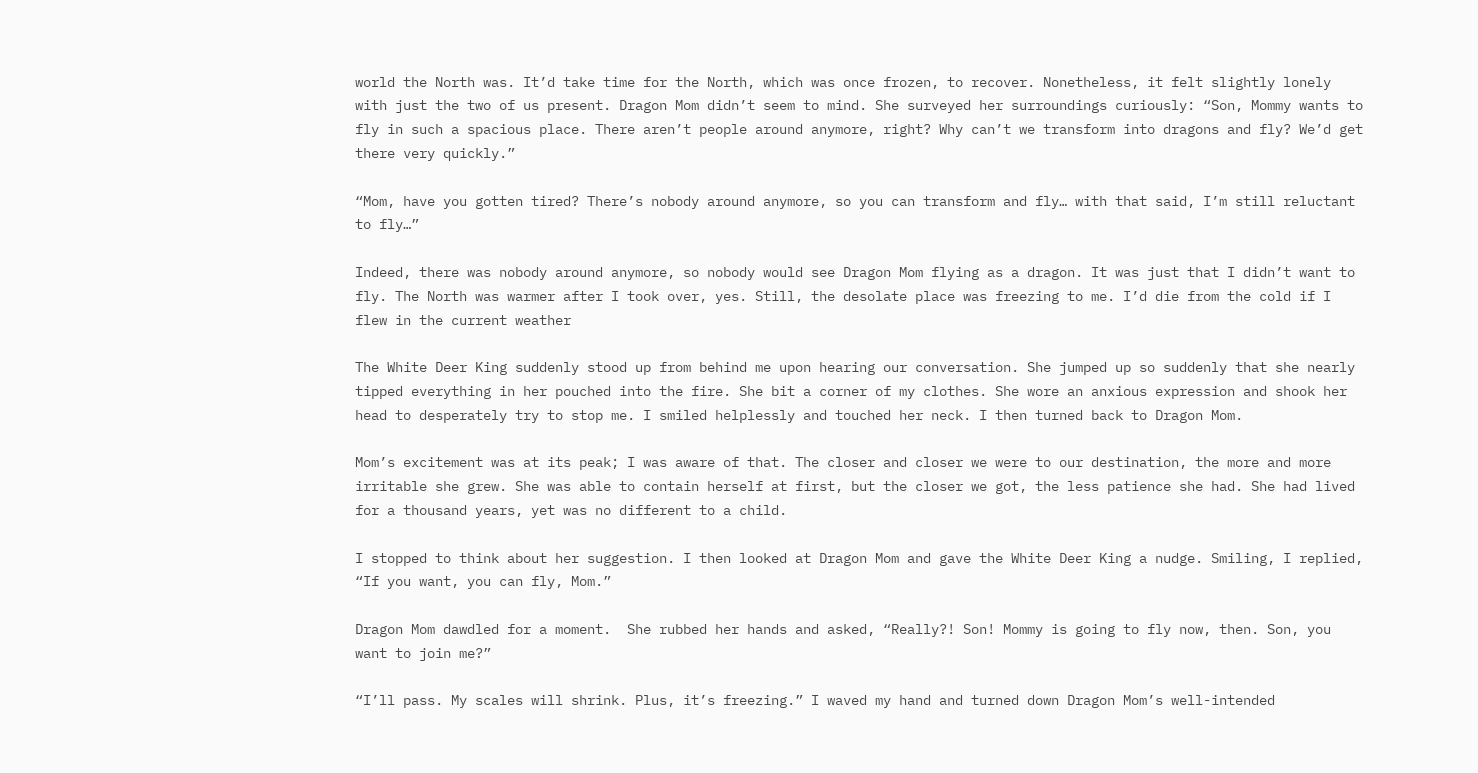world the North was. It’d take time for the North, which was once frozen, to recover. Nonetheless, it felt slightly lonely with just the two of us present. Dragon Mom didn’t seem to mind. She surveyed her surroundings curiously: “Son, Mommy wants to fly in such a spacious place. There aren’t people around anymore, right? Why can’t we transform into dragons and fly? We’d get there very quickly.”

“Mom, have you gotten tired? There’s nobody around anymore, so you can transform and fly… with that said, I’m still reluctant to fly…”

Indeed, there was nobody around anymore, so nobody would see Dragon Mom flying as a dragon. It was just that I didn’t want to fly. The North was warmer after I took over, yes. Still, the desolate place was freezing to me. I’d die from the cold if I flew in the current weather

The White Deer King suddenly stood up from behind me upon hearing our conversation. She jumped up so suddenly that she nearly tipped everything in her pouched into the fire. She bit a corner of my clothes. She wore an anxious expression and shook her head to desperately try to stop me. I smiled helplessly and touched her neck. I then turned back to Dragon Mom.

Mom’s excitement was at its peak; I was aware of that. The closer and closer we were to our destination, the more and more irritable she grew. She was able to contain herself at first, but the closer we got, the less patience she had. She had lived for a thousand years, yet was no different to a child.

I stopped to think about her suggestion. I then looked at Dragon Mom and gave the White Deer King a nudge. Smiling, I replied, “If you want, you can fly, Mom.”

Dragon Mom dawdled for a moment.  She rubbed her hands and asked, “Really?! Son! Mommy is going to fly now, then. Son, you want to join me?”

“I’ll pass. My scales will shrink. Plus, it’s freezing.” I waved my hand and turned down Dragon Mom’s well-intended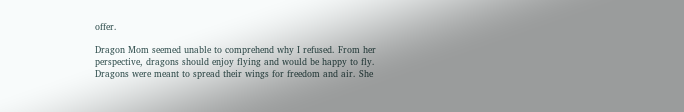offer.

Dragon Mom seemed unable to comprehend why I refused. From her perspective, dragons should enjoy flying and would be happy to fly. Dragons were meant to spread their wings for freedom and air. She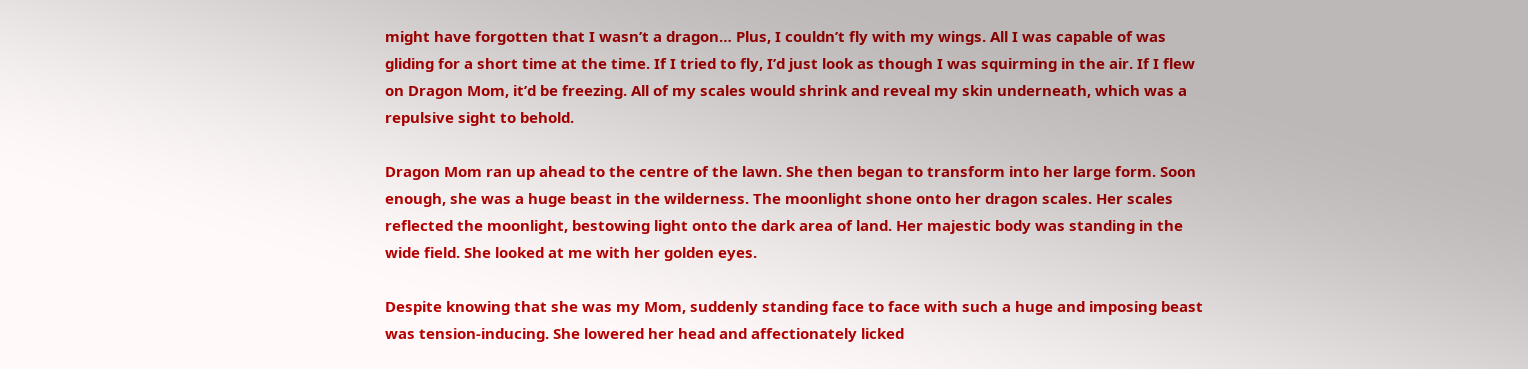might have forgotten that I wasn’t a dragon… Plus, I couldn’t fly with my wings. All I was capable of was gliding for a short time at the time. If I tried to fly, I’d just look as though I was squirming in the air. If I flew on Dragon Mom, it’d be freezing. All of my scales would shrink and reveal my skin underneath, which was a repulsive sight to behold.

Dragon Mom ran up ahead to the centre of the lawn. She then began to transform into her large form. Soon enough, she was a huge beast in the wilderness. The moonlight shone onto her dragon scales. Her scales reflected the moonlight, bestowing light onto the dark area of land. Her majestic body was standing in the wide field. She looked at me with her golden eyes.

Despite knowing that she was my Mom, suddenly standing face to face with such a huge and imposing beast was tension-inducing. She lowered her head and affectionately licked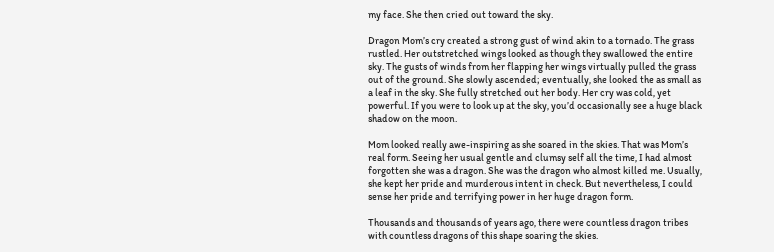my face. She then cried out toward the sky.

Dragon Mom’s cry created a strong gust of wind akin to a tornado. The grass rustled. Her outstretched wings looked as though they swallowed the entire sky. The gusts of winds from her flapping her wings virtually pulled the grass out of the ground. She slowly ascended; eventually, she looked the as small as a leaf in the sky. She fully stretched out her body. Her cry was cold, yet powerful. If you were to look up at the sky, you’d occasionally see a huge black shadow on the moon.

Mom looked really awe-inspiring as she soared in the skies. That was Mom’s real form. Seeing her usual gentle and clumsy self all the time, I had almost forgotten she was a dragon. She was the dragon who almost killed me. Usually, she kept her pride and murderous intent in check. But nevertheless, I could sense her pride and terrifying power in her huge dragon form.

Thousands and thousands of years ago, there were countless dragon tribes with countless dragons of this shape soaring the skies.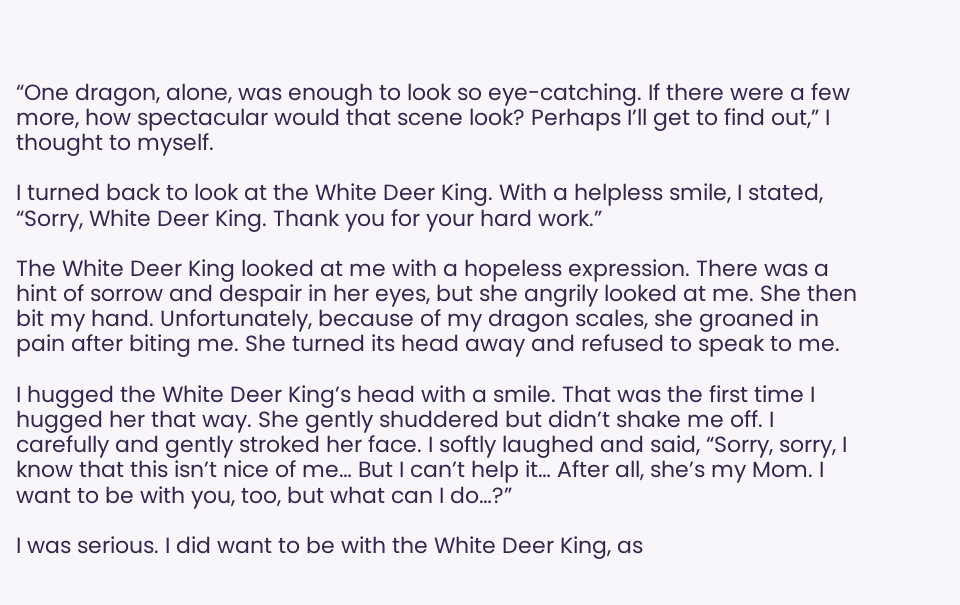“One dragon, alone, was enough to look so eye-catching. If there were a few more, how spectacular would that scene look? Perhaps I’ll get to find out,” I thought to myself.

I turned back to look at the White Deer King. With a helpless smile, I stated, “Sorry, White Deer King. Thank you for your hard work.”

The White Deer King looked at me with a hopeless expression. There was a hint of sorrow and despair in her eyes, but she angrily looked at me. She then bit my hand. Unfortunately, because of my dragon scales, she groaned in pain after biting me. She turned its head away and refused to speak to me.

I hugged the White Deer King’s head with a smile. That was the first time I hugged her that way. She gently shuddered but didn’t shake me off. I carefully and gently stroked her face. I softly laughed and said, “Sorry, sorry, I know that this isn’t nice of me… But I can’t help it… After all, she’s my Mom. I want to be with you, too, but what can I do…?”

I was serious. I did want to be with the White Deer King, as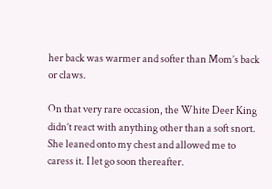her back was warmer and softer than Mom’s back or claws.

On that very rare occasion, the White Deer King didn’t react with anything other than a soft snort. She leaned onto my chest and allowed me to caress it. I let go soon thereafter.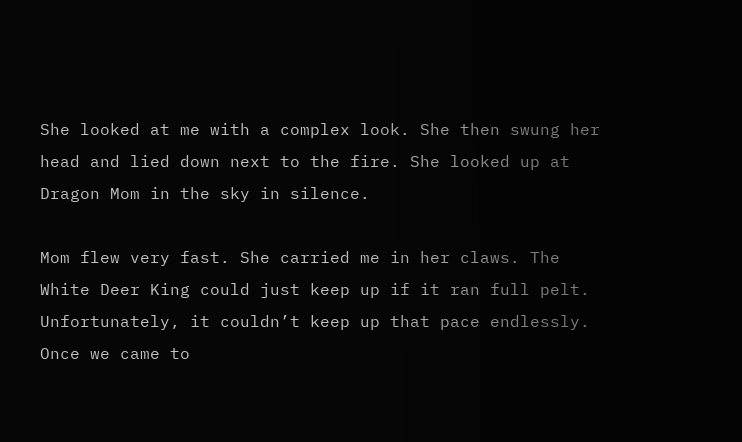She looked at me with a complex look. She then swung her head and lied down next to the fire. She looked up at Dragon Mom in the sky in silence.

Mom flew very fast. She carried me in her claws. The White Deer King could just keep up if it ran full pelt. Unfortunately, it couldn’t keep up that pace endlessly. Once we came to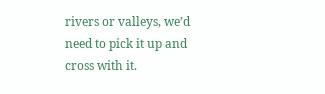rivers or valleys, we’d need to pick it up and cross with it.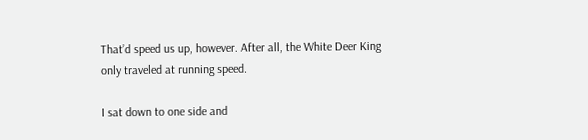That’d speed us up, however. After all, the White Deer King only traveled at running speed.

I sat down to one side and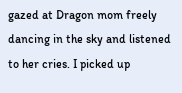gazed at Dragon mom freely dancing in the sky and listened to her cries. I picked up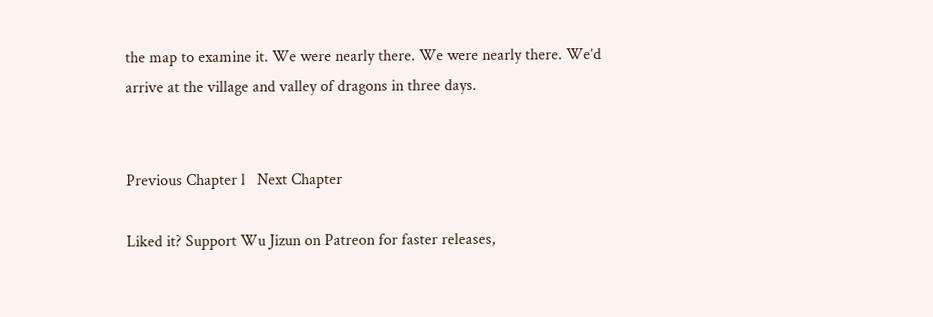the map to examine it. We were nearly there. We were nearly there. We’d arrive at the village and valley of dragons in three days.


Previous Chapter l   Next Chapter

Liked it? Support Wu Jizun on Patreon for faster releases,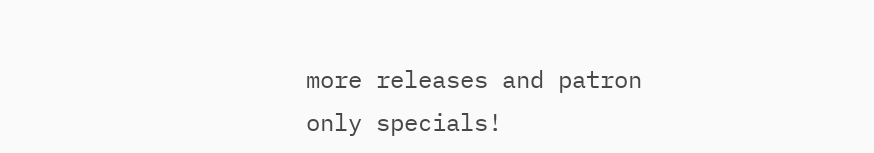more releases and patron only specials!